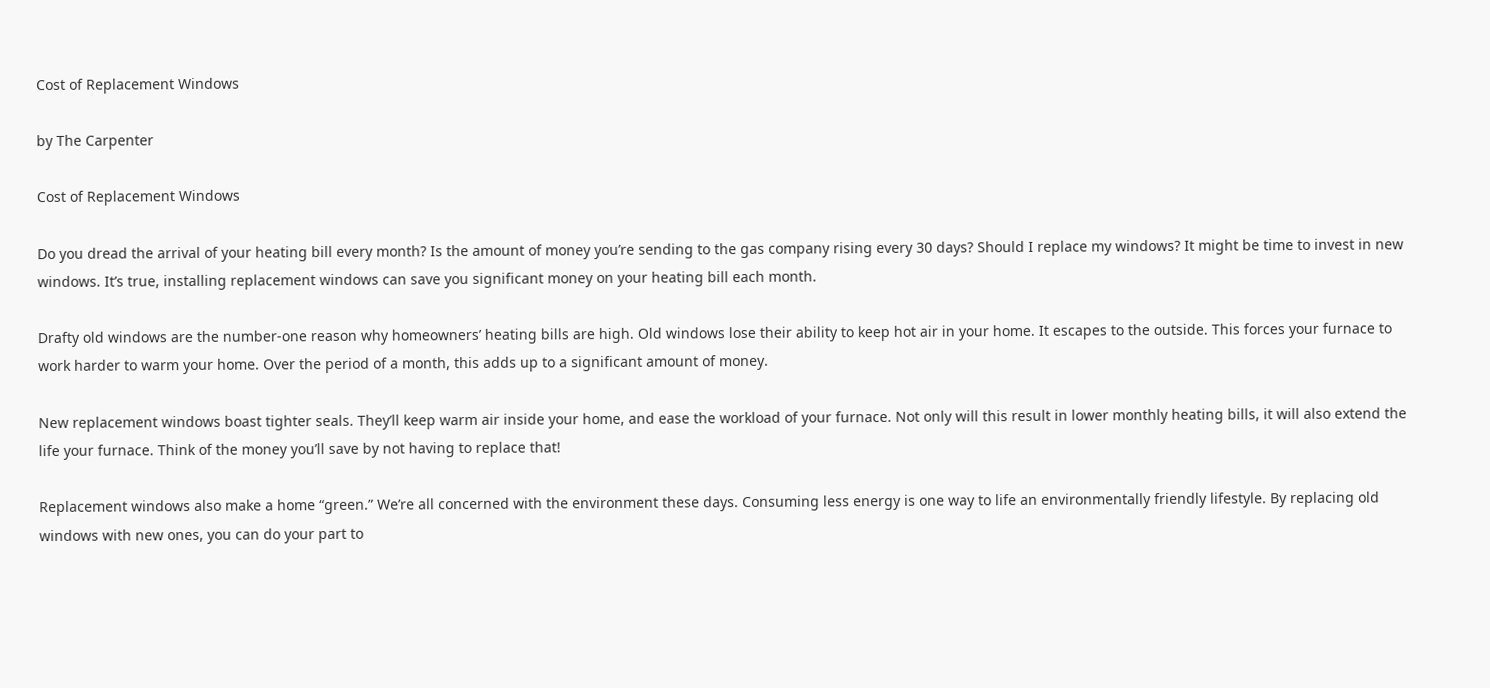Cost of Replacement Windows

by The Carpenter

Cost of Replacement Windows

Do you dread the arrival of your heating bill every month? Is the amount of money you’re sending to the gas company rising every 30 days? Should I replace my windows? It might be time to invest in new windows. It’s true, installing replacement windows can save you significant money on your heating bill each month.

Drafty old windows are the number-one reason why homeowners’ heating bills are high. Old windows lose their ability to keep hot air in your home. It escapes to the outside. This forces your furnace to work harder to warm your home. Over the period of a month, this adds up to a significant amount of money.

New replacement windows boast tighter seals. They’ll keep warm air inside your home, and ease the workload of your furnace. Not only will this result in lower monthly heating bills, it will also extend the life your furnace. Think of the money you’ll save by not having to replace that!

Replacement windows also make a home “green.” We’re all concerned with the environment these days. Consuming less energy is one way to life an environmentally friendly lifestyle. By replacing old windows with new ones, you can do your part to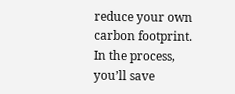reduce your own carbon footprint. In the process, you’ll save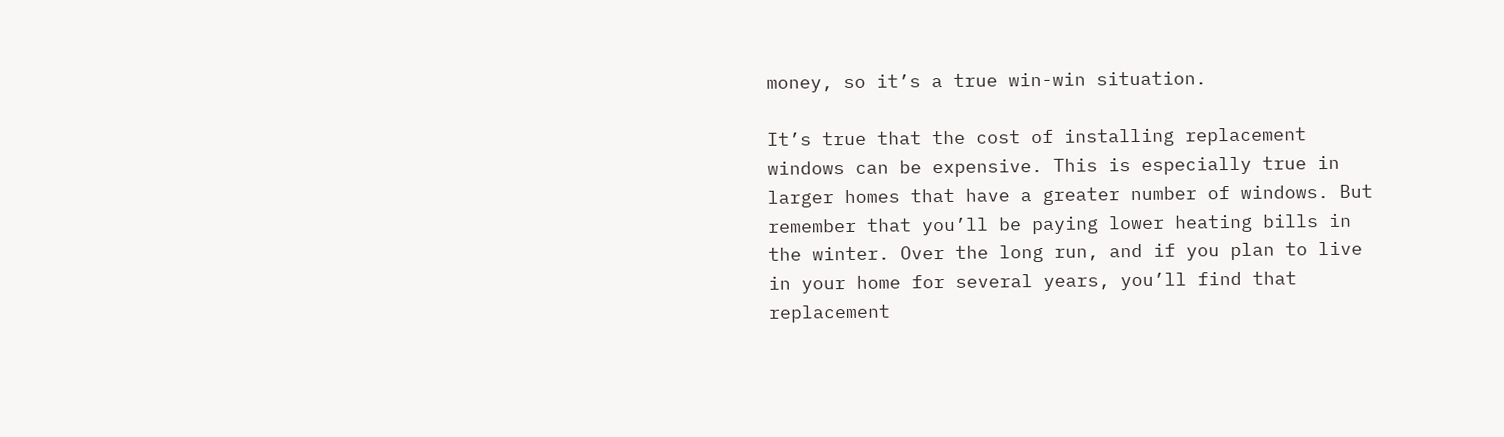money, so it’s a true win-win situation.

It’s true that the cost of installing replacement windows can be expensive. This is especially true in larger homes that have a greater number of windows. But remember that you’ll be paying lower heating bills in the winter. Over the long run, and if you plan to live in your home for several years, you’ll find that replacement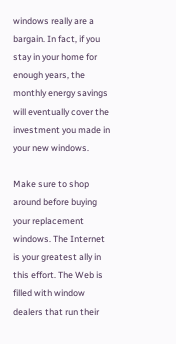windows really are a bargain. In fact, if you stay in your home for enough years, the monthly energy savings will eventually cover the investment you made in your new windows.

Make sure to shop around before buying your replacement windows. The Internet is your greatest ally in this effort. The Web is filled with window dealers that run their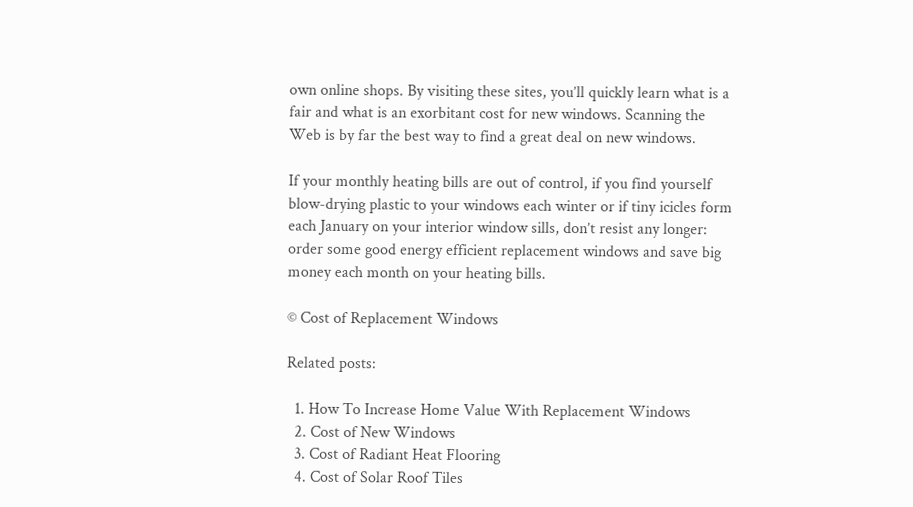own online shops. By visiting these sites, you’ll quickly learn what is a fair and what is an exorbitant cost for new windows. Scanning the Web is by far the best way to find a great deal on new windows.

If your monthly heating bills are out of control, if you find yourself blow-drying plastic to your windows each winter or if tiny icicles form each January on your interior window sills, don’t resist any longer: order some good energy efficient replacement windows and save big money each month on your heating bills.

© Cost of Replacement Windows

Related posts:

  1. How To Increase Home Value With Replacement Windows
  2. Cost of New Windows
  3. Cost of Radiant Heat Flooring
  4. Cost of Solar Roof Tiles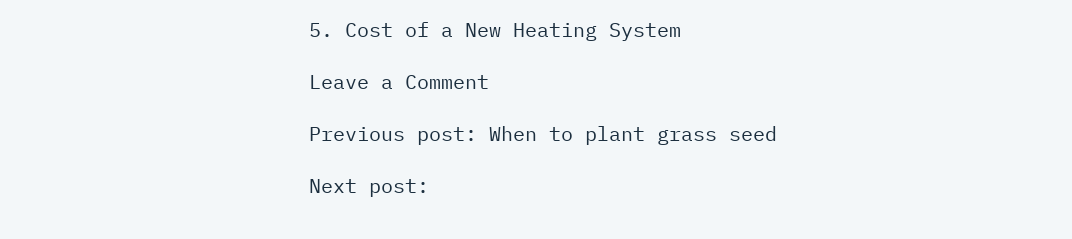5. Cost of a New Heating System

Leave a Comment

Previous post: When to plant grass seed

Next post: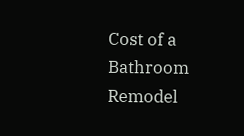Cost of a Bathroom Remodel